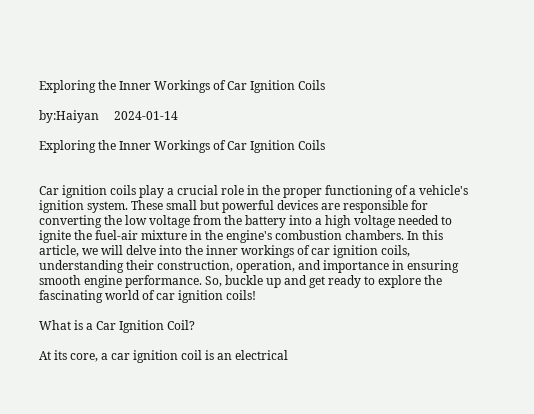Exploring the Inner Workings of Car Ignition Coils

by:Haiyan     2024-01-14

Exploring the Inner Workings of Car Ignition Coils


Car ignition coils play a crucial role in the proper functioning of a vehicle's ignition system. These small but powerful devices are responsible for converting the low voltage from the battery into a high voltage needed to ignite the fuel-air mixture in the engine's combustion chambers. In this article, we will delve into the inner workings of car ignition coils, understanding their construction, operation, and importance in ensuring smooth engine performance. So, buckle up and get ready to explore the fascinating world of car ignition coils!

What is a Car Ignition Coil?

At its core, a car ignition coil is an electrical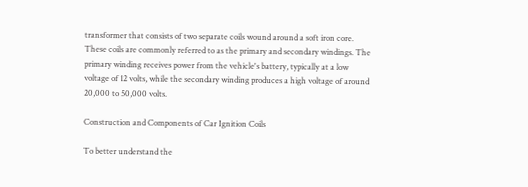transformer that consists of two separate coils wound around a soft iron core. These coils are commonly referred to as the primary and secondary windings. The primary winding receives power from the vehicle's battery, typically at a low voltage of 12 volts, while the secondary winding produces a high voltage of around 20,000 to 50,000 volts.

Construction and Components of Car Ignition Coils

To better understand the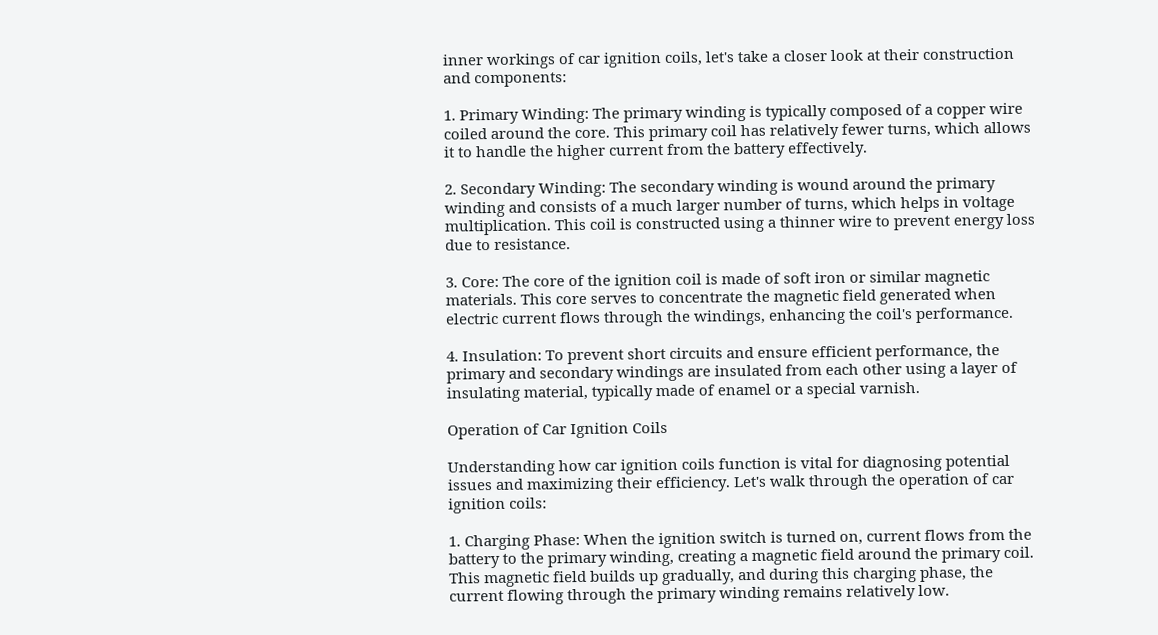inner workings of car ignition coils, let's take a closer look at their construction and components:

1. Primary Winding: The primary winding is typically composed of a copper wire coiled around the core. This primary coil has relatively fewer turns, which allows it to handle the higher current from the battery effectively.

2. Secondary Winding: The secondary winding is wound around the primary winding and consists of a much larger number of turns, which helps in voltage multiplication. This coil is constructed using a thinner wire to prevent energy loss due to resistance.

3. Core: The core of the ignition coil is made of soft iron or similar magnetic materials. This core serves to concentrate the magnetic field generated when electric current flows through the windings, enhancing the coil's performance.

4. Insulation: To prevent short circuits and ensure efficient performance, the primary and secondary windings are insulated from each other using a layer of insulating material, typically made of enamel or a special varnish.

Operation of Car Ignition Coils

Understanding how car ignition coils function is vital for diagnosing potential issues and maximizing their efficiency. Let's walk through the operation of car ignition coils:

1. Charging Phase: When the ignition switch is turned on, current flows from the battery to the primary winding, creating a magnetic field around the primary coil. This magnetic field builds up gradually, and during this charging phase, the current flowing through the primary winding remains relatively low.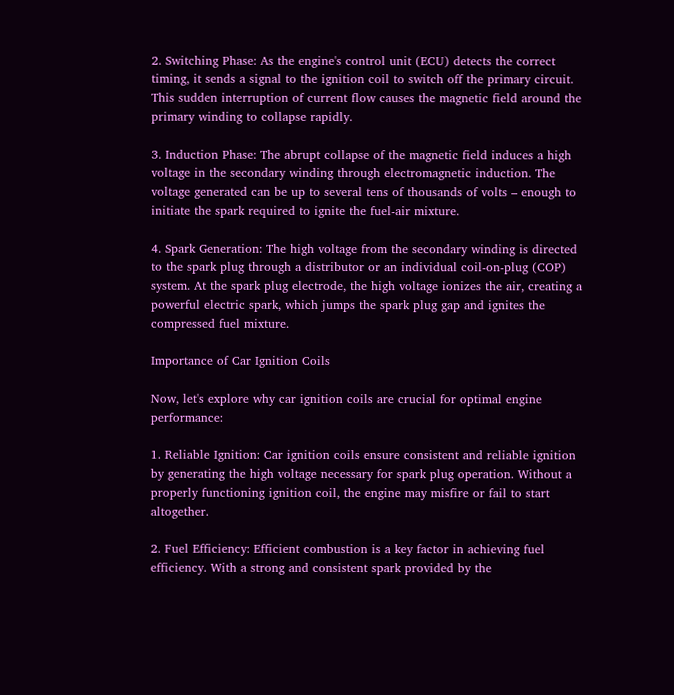2. Switching Phase: As the engine's control unit (ECU) detects the correct timing, it sends a signal to the ignition coil to switch off the primary circuit. This sudden interruption of current flow causes the magnetic field around the primary winding to collapse rapidly.

3. Induction Phase: The abrupt collapse of the magnetic field induces a high voltage in the secondary winding through electromagnetic induction. The voltage generated can be up to several tens of thousands of volts – enough to initiate the spark required to ignite the fuel-air mixture.

4. Spark Generation: The high voltage from the secondary winding is directed to the spark plug through a distributor or an individual coil-on-plug (COP) system. At the spark plug electrode, the high voltage ionizes the air, creating a powerful electric spark, which jumps the spark plug gap and ignites the compressed fuel mixture.

Importance of Car Ignition Coils

Now, let's explore why car ignition coils are crucial for optimal engine performance:

1. Reliable Ignition: Car ignition coils ensure consistent and reliable ignition by generating the high voltage necessary for spark plug operation. Without a properly functioning ignition coil, the engine may misfire or fail to start altogether.

2. Fuel Efficiency: Efficient combustion is a key factor in achieving fuel efficiency. With a strong and consistent spark provided by the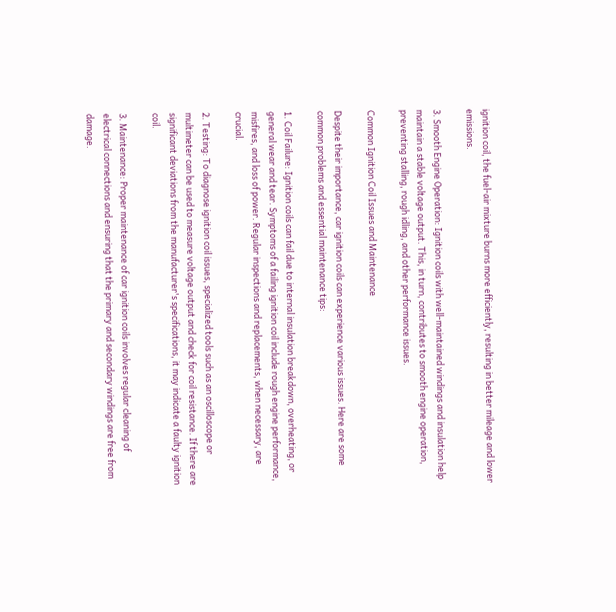ignition coil, the fuel-air mixture burns more efficiently, resulting in better mileage and lower emissions.

3. Smooth Engine Operation: Ignition coils with well-maintained windings and insulation help maintain a stable voltage output. This, in turn, contributes to smooth engine operation, preventing stalling, rough idling, and other performance issues.

Common Ignition Coil Issues and Maintenance

Despite their importance, car ignition coils can experience various issues. Here are some common problems and essential maintenance tips:

1. Coil Failure: Ignition coils can fail due to internal insulation breakdown, overheating, or general wear and tear. Symptoms of a failing ignition coil include rough engine performance, misfires, and loss of power. Regular inspections and replacements, when necessary, are crucial.

2. Testing: To diagnose ignition coil issues, specialized tools such as an oscilloscope or multimeter can be used to measure voltage output and check for coil resistance. If there are significant deviations from the manufacturer's specifications, it may indicate a faulty ignition coil.

3. Maintenance: Proper maintenance of car ignition coils involves regular cleaning of electrical connections and ensuring that the primary and secondary windings are free from damage.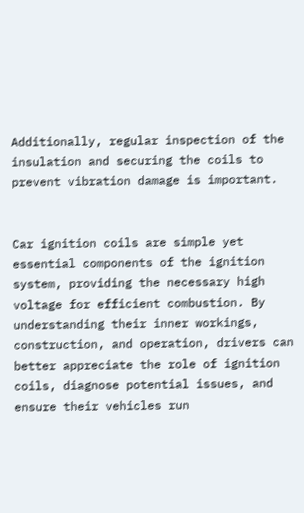Additionally, regular inspection of the insulation and securing the coils to prevent vibration damage is important.


Car ignition coils are simple yet essential components of the ignition system, providing the necessary high voltage for efficient combustion. By understanding their inner workings, construction, and operation, drivers can better appreciate the role of ignition coils, diagnose potential issues, and ensure their vehicles run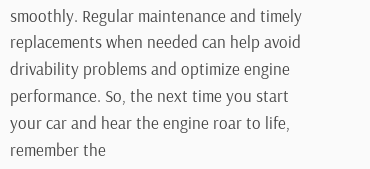smoothly. Regular maintenance and timely replacements when needed can help avoid drivability problems and optimize engine performance. So, the next time you start your car and hear the engine roar to life, remember the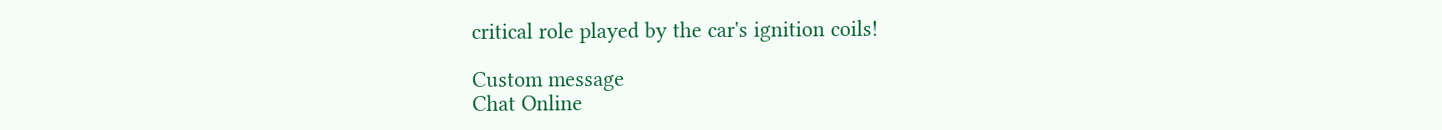critical role played by the car's ignition coils!

Custom message
Chat Online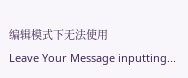编辑模式下无法使用
Leave Your Message inputting...